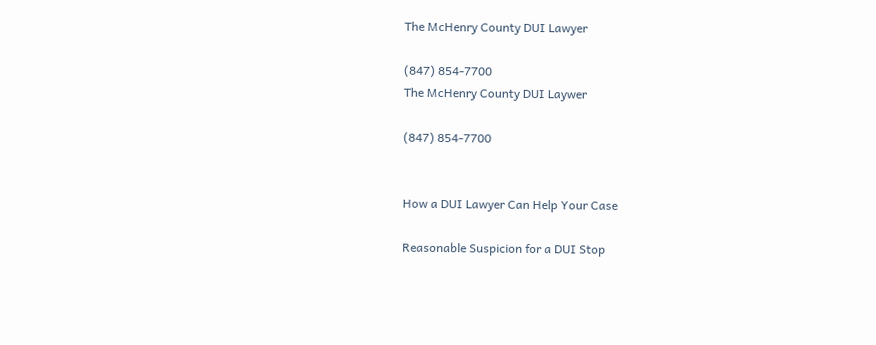The McHenry County DUI Lawyer

(847) 854-7700
The McHenry County DUI Laywer

(847) 854-7700


How a DUI Lawyer Can Help Your Case

Reasonable Suspicion for a DUI Stop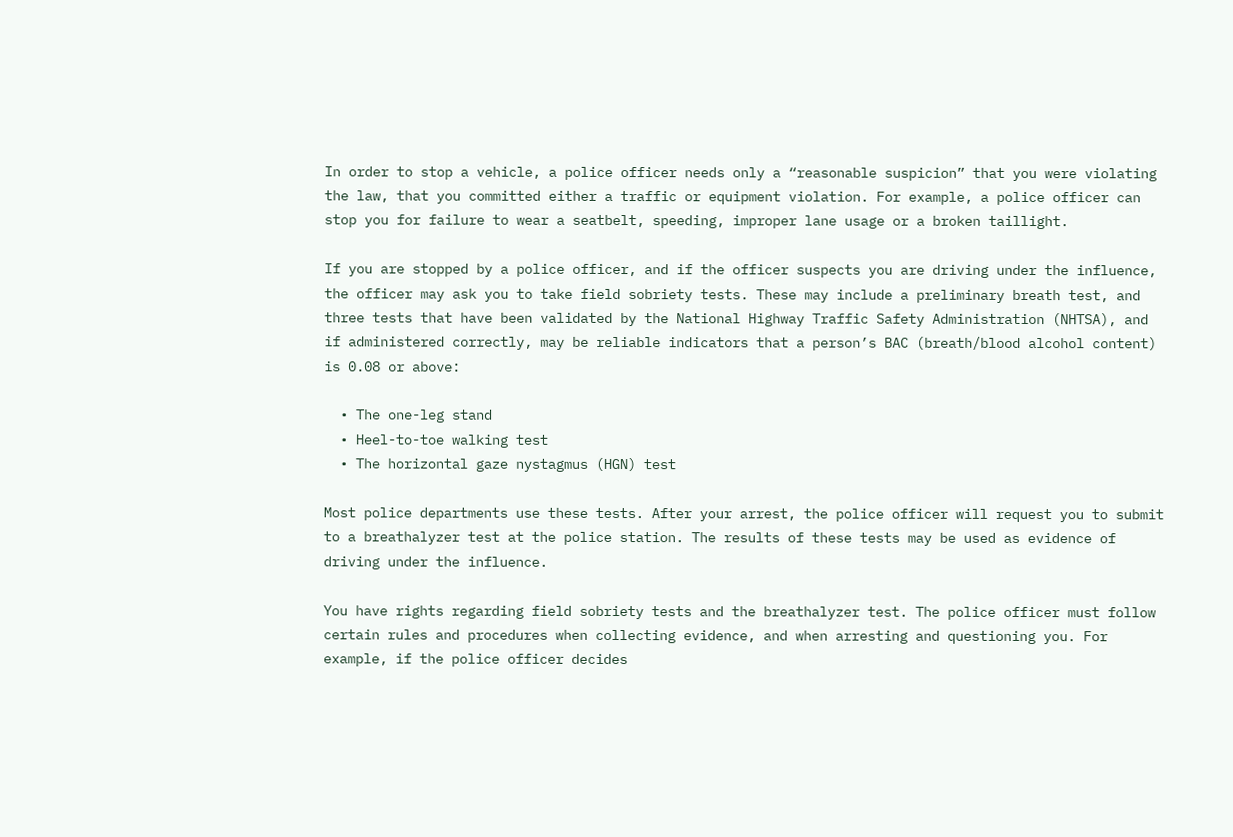In order to stop a vehicle, a police officer needs only a “reasonable suspicion” that you were violating the law, that you committed either a traffic or equipment violation. For example, a police officer can stop you for failure to wear a seatbelt, speeding, improper lane usage or a broken taillight.

If you are stopped by a police officer, and if the officer suspects you are driving under the influence, the officer may ask you to take field sobriety tests. These may include a preliminary breath test, and three tests that have been validated by the National Highway Traffic Safety Administration (NHTSA), and if administered correctly, may be reliable indicators that a person’s BAC (breath/blood alcohol content) is 0.08 or above:

  • The one-leg stand
  • Heel-to-toe walking test
  • The horizontal gaze nystagmus (HGN) test

Most police departments use these tests. After your arrest, the police officer will request you to submit to a breathalyzer test at the police station. The results of these tests may be used as evidence of driving under the influence.

You have rights regarding field sobriety tests and the breathalyzer test. The police officer must follow certain rules and procedures when collecting evidence, and when arresting and questioning you. For example, if the police officer decides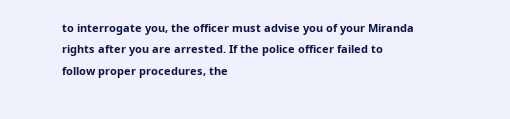to interrogate you, the officer must advise you of your Miranda rights after you are arrested. If the police officer failed to follow proper procedures, the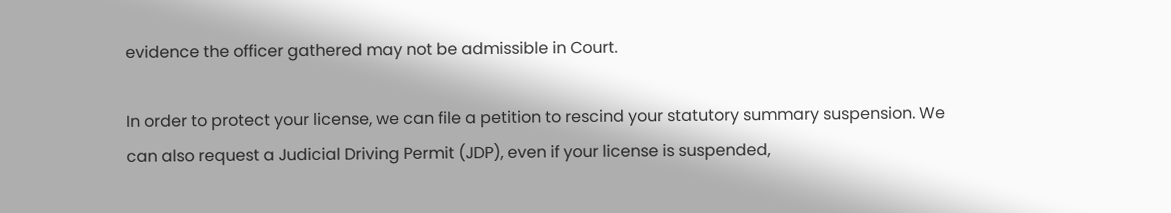evidence the officer gathered may not be admissible in Court.

In order to protect your license, we can file a petition to rescind your statutory summary suspension. We can also request a Judicial Driving Permit (JDP), even if your license is suspended,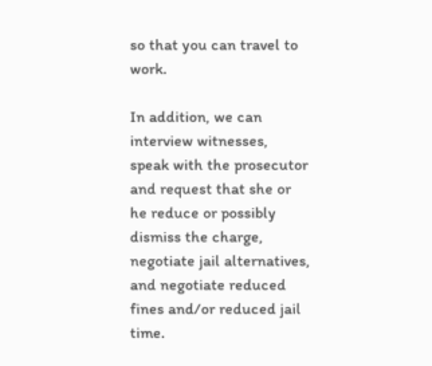so that you can travel to work.

In addition, we can interview witnesses, speak with the prosecutor and request that she or he reduce or possibly dismiss the charge, negotiate jail alternatives, and negotiate reduced fines and/or reduced jail time.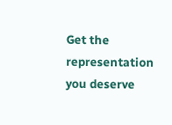Get the representation  you deserve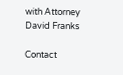with Attorney David Franks

Contact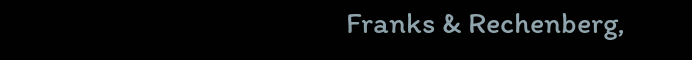Franks & Rechenberg,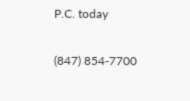P.C. today

(847) 854-7700